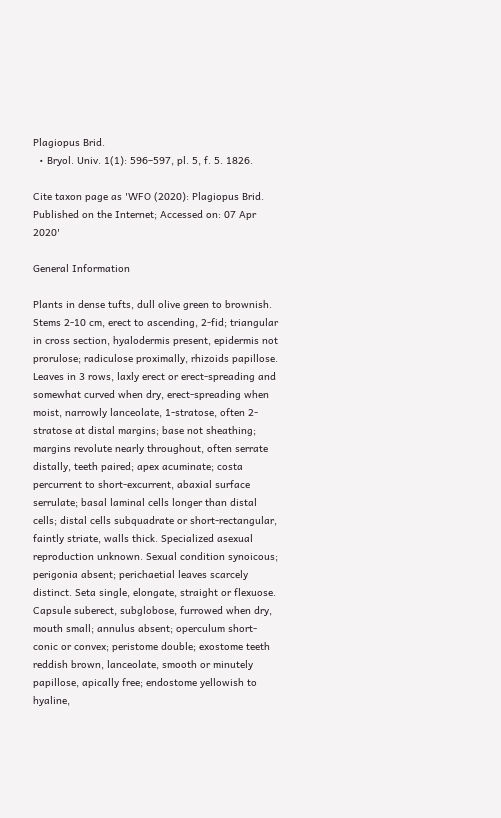Plagiopus Brid.
  • Bryol. Univ. 1(1): 596–597, pl. 5, f. 5. 1826.

Cite taxon page as 'WFO (2020): Plagiopus Brid. Published on the Internet; Accessed on: 07 Apr 2020'

General Information

Plants in dense tufts, dull olive green to brownish. Stems 2-10 cm, erect to ascending, 2-fid; triangular in cross section, hyalodermis present, epidermis not prorulose; radiculose proximally, rhizoids papillose. Leaves in 3 rows, laxly erect or erect-spreading and somewhat curved when dry, erect-spreading when moist, narrowly lanceolate, 1-stratose, often 2-stratose at distal margins; base not sheathing; margins revolute nearly throughout, often serrate distally, teeth paired; apex acuminate; costa percurrent to short-excurrent, abaxial surface serrulate; basal laminal cells longer than distal cells; distal cells subquadrate or short-rectangular, faintly striate, walls thick. Specialized asexual reproduction unknown. Sexual condition synoicous; perigonia absent; perichaetial leaves scarcely distinct. Seta single, elongate, straight or flexuose. Capsule suberect, subglobose, furrowed when dry, mouth small; annulus absent; operculum short-conic or convex; peristome double; exostome teeth reddish brown, lanceolate, smooth or minutely papillose, apically free; endostome yellowish to hyaline,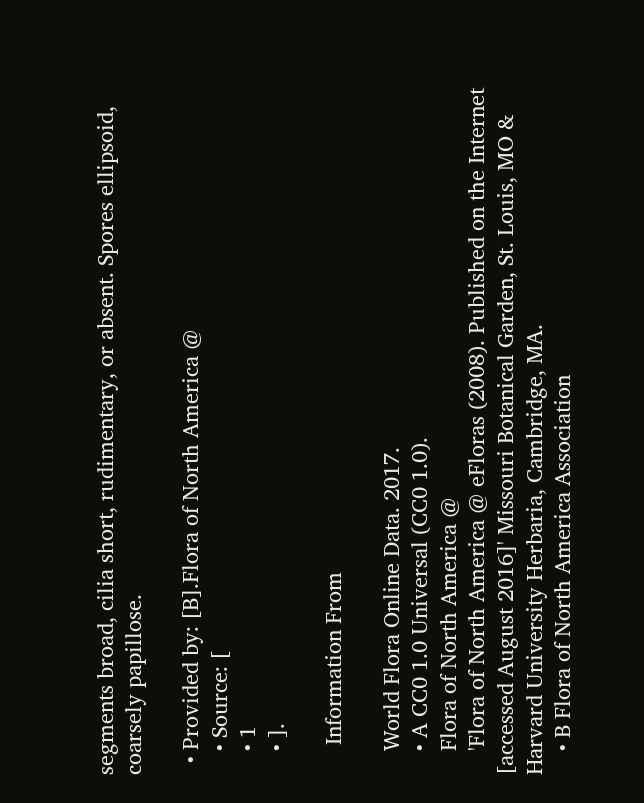segments broad, cilia short, rudimentary, or absent. Spores ellipsoid, coarsely papillose.

  • Provided by: [B].Flora of North America @
    • Source: [
    • 1
    • ].

     Information From

    World Flora Online Data. 2017.
    • A CC0 1.0 Universal (CC0 1.0).
    Flora of North America @
    'Flora of North America @ eFloras (2008). Published on the Internet [accessed August 2016]' Missouri Botanical Garden, St. Louis, MO & Harvard University Herbaria, Cambridge, MA.
    • B Flora of North America Association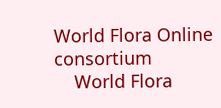World Flora Online consortium
    World Flora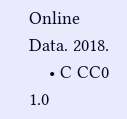Online Data. 2018.
    • C CC0 1.0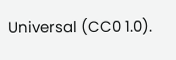Universal (CC0 1.0).